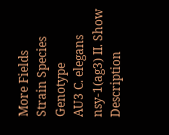More Fields
Strain Species Genotype
AU3 C. elegans nsy-1(ag3) II. Show Description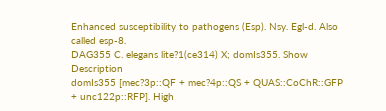Enhanced susceptibility to pathogens (Esp). Nsy. Egl-d. Also called esp-8.
DAG355 C. elegans lite?1(ce314) X; domIs355. Show Description
domIs355 [mec?3p::QF + mec?4p::QS + QUAS::CoChR::GFP + unc122p::RFP]. High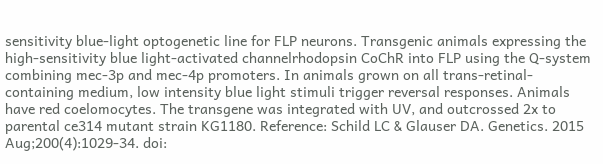sensitivity blue-light optogenetic line for FLP neurons. Transgenic animals expressing the high-sensitivity blue light-activated channelrhodopsin CoChR into FLP using the Q-system combining mec-3p and mec-4p promoters. In animals grown on all trans-retinal-containing medium, low intensity blue light stimuli trigger reversal responses. Animals have red coelomocytes. The transgene was integrated with UV, and outcrossed 2x to parental ce314 mutant strain KG1180. Reference: Schild LC & Glauser DA. Genetics. 2015 Aug;200(4):1029-34. doi: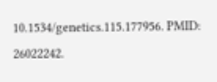10.1534/genetics.115.177956. PMID: 26022242.